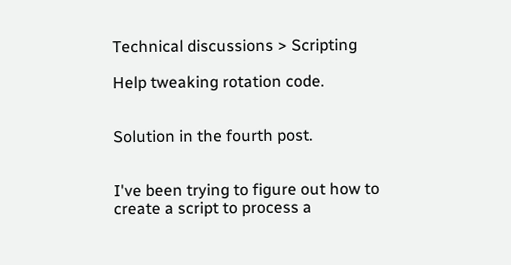Technical discussions > Scripting

Help tweaking rotation code.


Solution in the fourth post.


I've been trying to figure out how to create a script to process a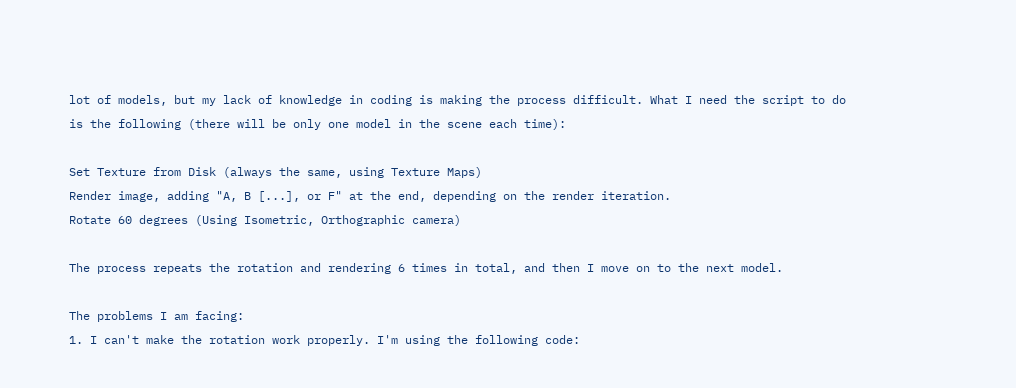lot of models, but my lack of knowledge in coding is making the process difficult. What I need the script to do is the following (there will be only one model in the scene each time):

Set Texture from Disk (always the same, using Texture Maps)
Render image, adding "A, B [...], or F" at the end, depending on the render iteration.
Rotate 60 degrees (Using Isometric, Orthographic camera)

The process repeats the rotation and rendering 6 times in total, and then I move on to the next model.

The problems I am facing:
1. I can't make the rotation work properly. I'm using the following code: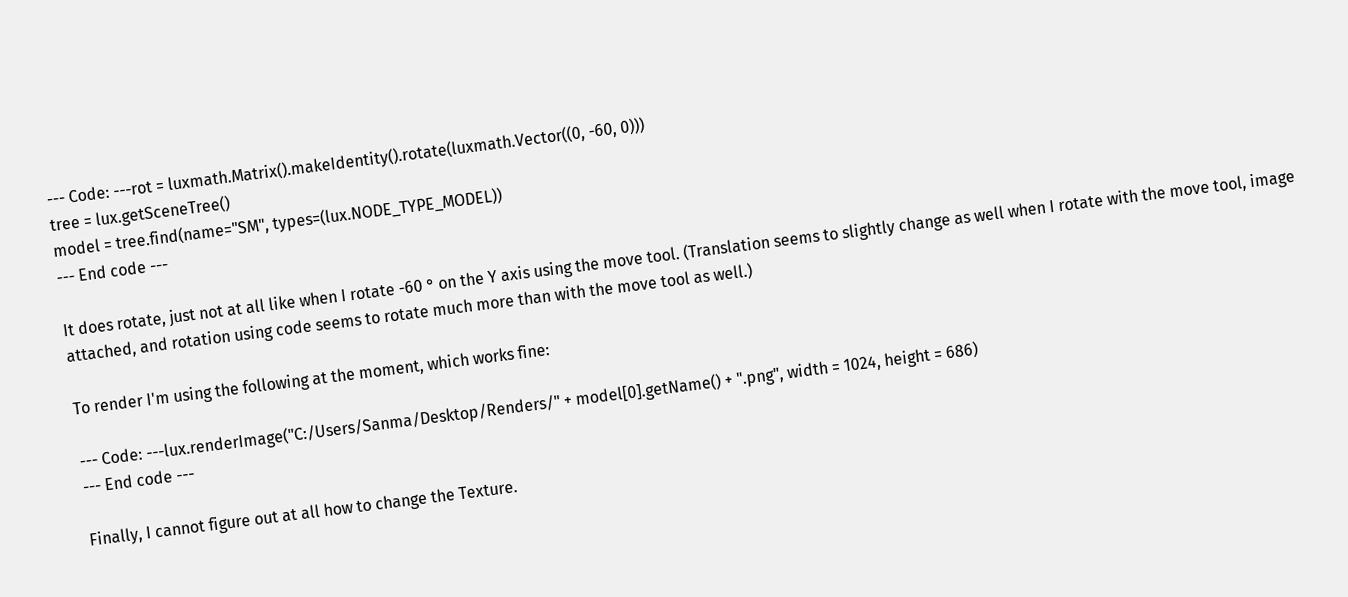--- Code: ---rot = luxmath.Matrix().makeIdentity().rotate(luxmath.Vector((0, -60, 0)))
tree = lux.getSceneTree()
model = tree.find(name="SM", types=(lux.NODE_TYPE_MODEL))
--- End code ---

It does rotate, just not at all like when I rotate -60 ° on the Y axis using the move tool. (Translation seems to slightly change as well when I rotate with the move tool, image attached, and rotation using code seems to rotate much more than with the move tool as well.)

To render I'm using the following at the moment, which works fine:

--- Code: ---lux.renderImage("C:/Users/Sanma/Desktop/Renders/" + model[0].getName() + ".png", width = 1024, height = 686)
--- End code ---

Finally, I cannot figure out at all how to change the Texture.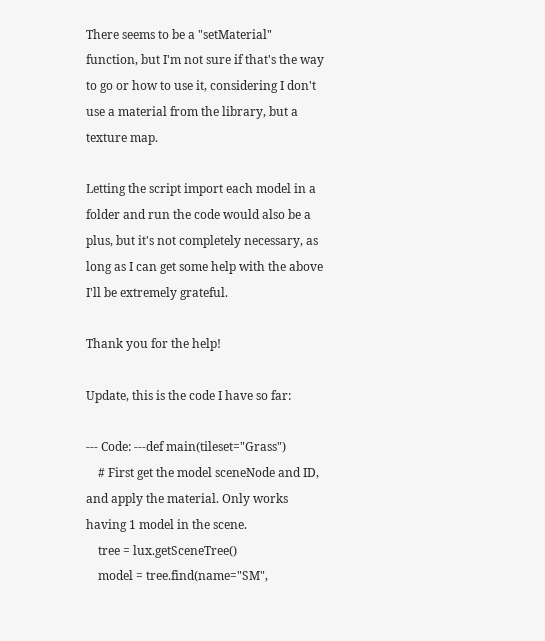There seems to be a "setMaterial" function, but I'm not sure if that's the way to go or how to use it, considering I don't use a material from the library, but a texture map.

Letting the script import each model in a folder and run the code would also be a plus, but it's not completely necessary, as long as I can get some help with the above I'll be extremely grateful.

Thank you for the help!

Update, this is the code I have so far:

--- Code: ---def main(tileset="Grass")
    # First get the model sceneNode and ID, and apply the material. Only works having 1 model in the scene.
    tree = lux.getSceneTree()
    model = tree.find(name="SM",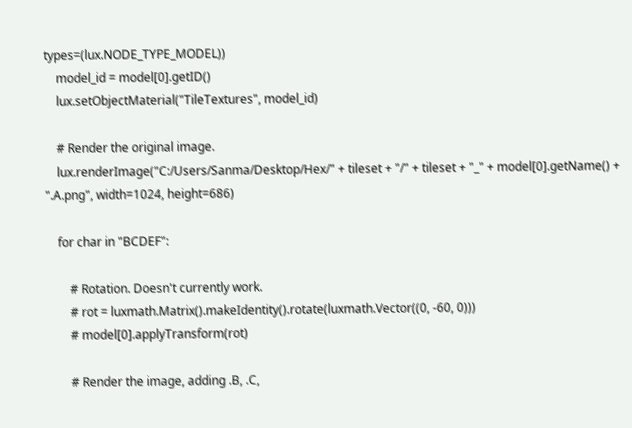types=(lux.NODE_TYPE_MODEL))
    model_id = model[0].getID()
    lux.setObjectMaterial("TileTextures", model_id)

    # Render the original image.
    lux.renderImage("C:/Users/Sanma/Desktop/Hex/" + tileset + "/" + tileset + "_" + model[0].getName() + ".A.png", width=1024, height=686)

    for char in "BCDEF":

        # Rotation. Doesn't currently work.
        # rot = luxmath.Matrix().makeIdentity().rotate(luxmath.Vector((0, -60, 0)))
        # model[0].applyTransform(rot)

        # Render the image, adding .B, .C,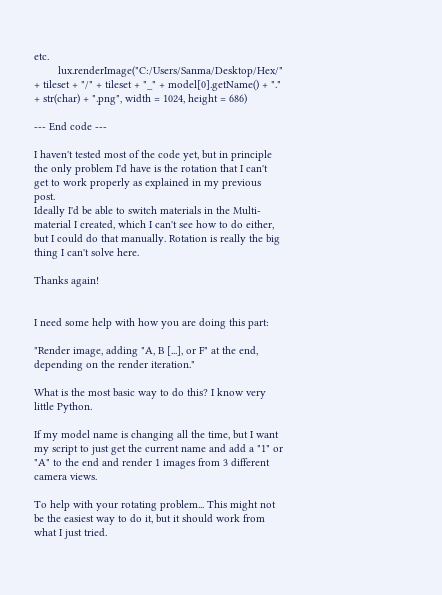etc.
        lux.renderImage("C:/Users/Sanma/Desktop/Hex/" + tileset + "/" + tileset + "_" + model[0].getName() + "." + str(char) + ".png", width = 1024, height = 686)

--- End code ---

I haven't tested most of the code yet, but in principle the only problem I'd have is the rotation that I can't get to work properly as explained in my previous post.
Ideally I'd be able to switch materials in the Multi-material I created, which I can't see how to do either, but I could do that manually. Rotation is really the big thing I can't solve here.

Thanks again!


I need some help with how you are doing this part:

"Render image, adding "A, B [...], or F" at the end, depending on the render iteration."

What is the most basic way to do this? I know very little Python.

If my model name is changing all the time, but I want my script to just get the current name and add a "1" or "A" to the end and render 1 images from 3 different camera views.

To help with your rotating problem... This might not be the easiest way to do it, but it should work from what I just tried.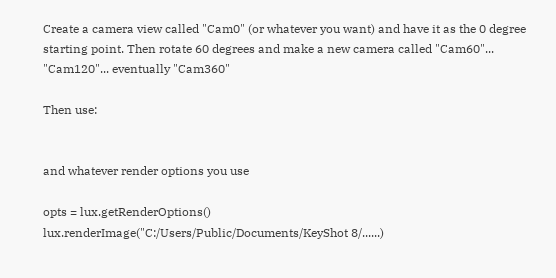Create a camera view called "Cam0" (or whatever you want) and have it as the 0 degree starting point. Then rotate 60 degrees and make a new camera called "Cam60"... "Cam120"... eventually "Cam360"

Then use:


and whatever render options you use

opts = lux.getRenderOptions()
lux.renderImage("C:/Users/Public/Documents/KeyShot 8/......)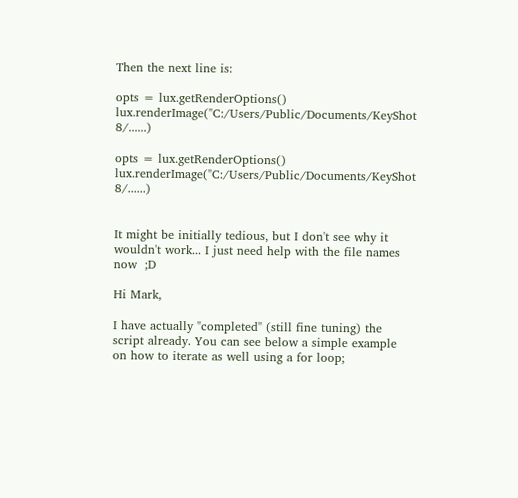Then the next line is:

opts = lux.getRenderOptions()
lux.renderImage("C:/Users/Public/Documents/KeyShot 8/......)

opts = lux.getRenderOptions()
lux.renderImage("C:/Users/Public/Documents/KeyShot 8/......)


It might be initially tedious, but I don't see why it wouldn't work... I just need help with the file names now  ;D

Hi Mark,

I have actually "completed" (still fine tuning) the script already. You can see below a simple example on how to iterate as well using a for loop;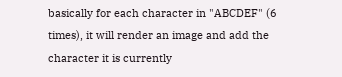basically for each character in "ABCDEF" (6 times), it will render an image and add the character it is currently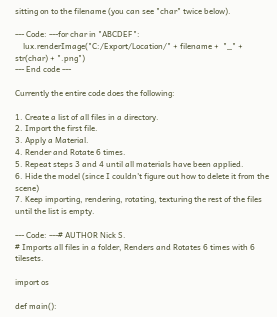sitting on to the filename (you can see "char" twice below).

--- Code: ---for char in "ABCDEF":
    lux.renderImage("C:/Export/Location/" + filename +  "_" + str(char) + ".png")
--- End code ---

Currently the entire code does the following:

1. Create a list of all files in a directory.
2. Import the first file.
3. Apply a Material.
4. Render and Rotate 6 times.
5. Repeat steps 3 and 4 until all materials have been applied.
6. Hide the model (since I couldn't figure out how to delete it from the scene)
7. Keep importing, rendering, rotating, texturing the rest of the files until the list is empty.

--- Code: ---# AUTHOR Nick S.
# Imports all files in a folder, Renders and Rotates 6 times with 6 tilesets.

import os

def main():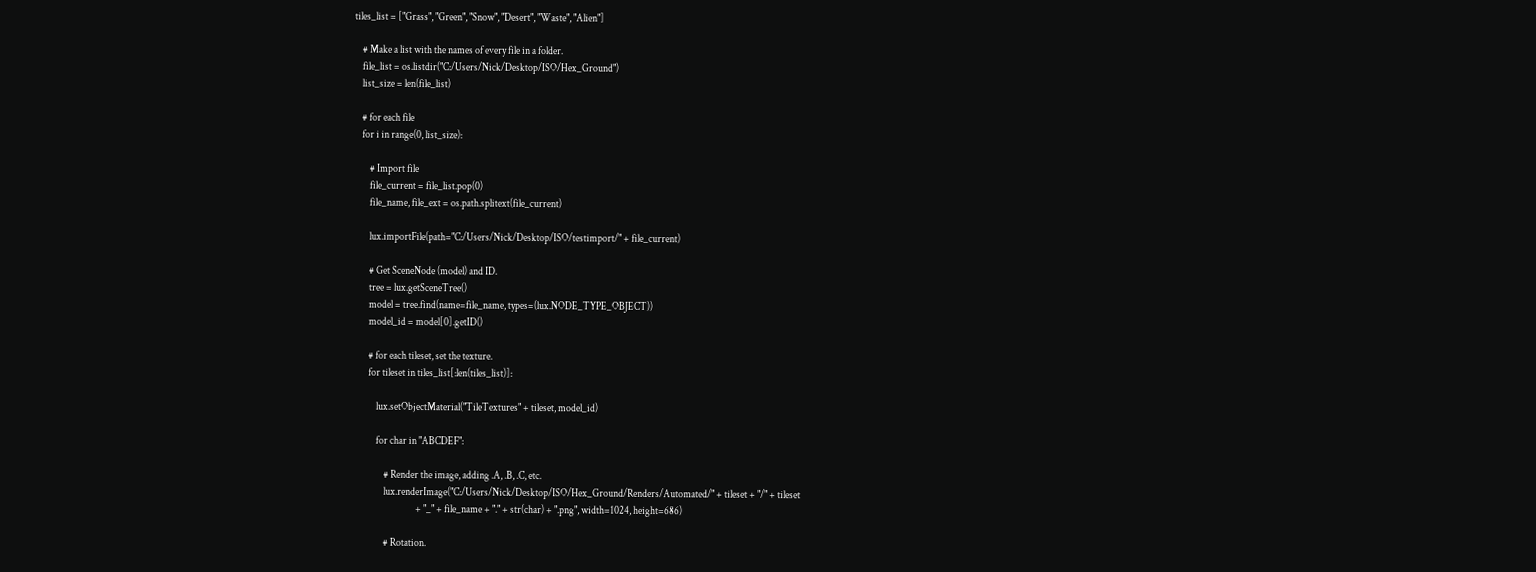tiles_list = ["Grass", "Green", "Snow", "Desert", "Waste", "Alien"]

    # Make a list with the names of every file in a folder.
    file_list = os.listdir("C:/Users/Nick/Desktop/ISO/Hex_Ground")
    list_size = len(file_list)

    # for each file
    for i in range(0, list_size):

        # Import file
        file_current = file_list.pop(0)
        file_name, file_ext = os.path.splitext(file_current)

        lux.importFile(path="C:/Users/Nick/Desktop/ISO/testimport/" + file_current)

        # Get SceneNode (model) and ID.
        tree = lux.getSceneTree()
        model = tree.find(name=file_name, types=(lux.NODE_TYPE_OBJECT))
        model_id = model[0].getID()

        # for each tileset, set the texture.
        for tileset in tiles_list[:len(tiles_list)]:

            lux.setObjectMaterial("TileTextures" + tileset, model_id)

            for char in "ABCDEF":

                # Render the image, adding .A, .B, .C, etc.
                lux.renderImage("C:/Users/Nick/Desktop/ISO/Hex_Ground/Renders/Automated/" + tileset + "/" + tileset
                                + "_" + file_name + "." + str(char) + ".png", width=1024, height=686)

                # Rotation.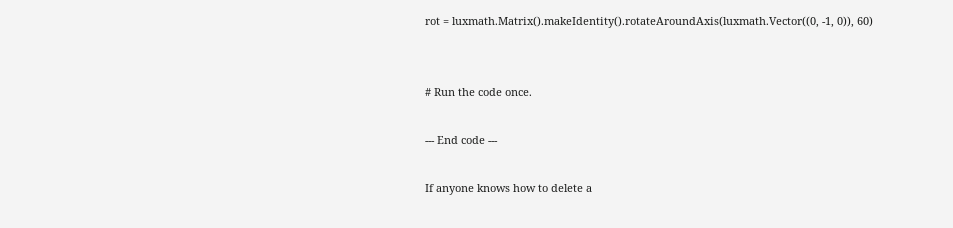rot = luxmath.Matrix().makeIdentity().rotateAroundAxis(luxmath.Vector((0, -1, 0)), 60)


# Run the code once.

--- End code ---

If anyone knows how to delete a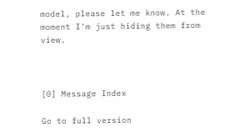model, please let me know. At the moment I'm just hiding them from view.



[0] Message Index

Go to full version